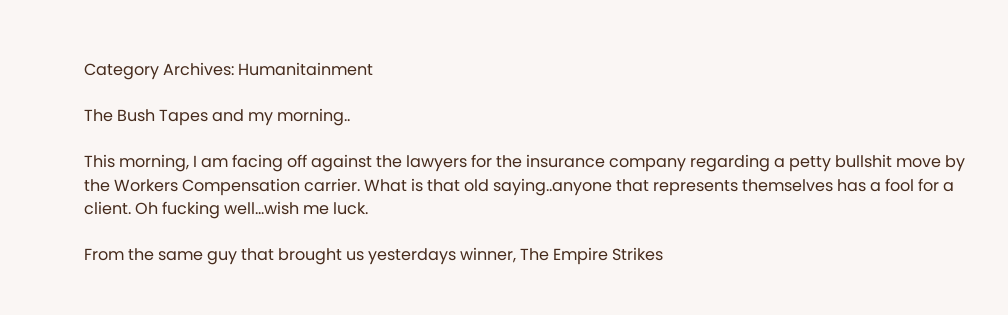Category Archives: Humanitainment

The Bush Tapes and my morning..

This morning, I am facing off against the lawyers for the insurance company regarding a petty bullshit move by the Workers Compensation carrier. What is that old saying..anyone that represents themselves has a fool for a client. Oh fucking well…wish me luck.

From the same guy that brought us yesterdays winner, The Empire Strikes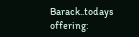Barack..todays offering: